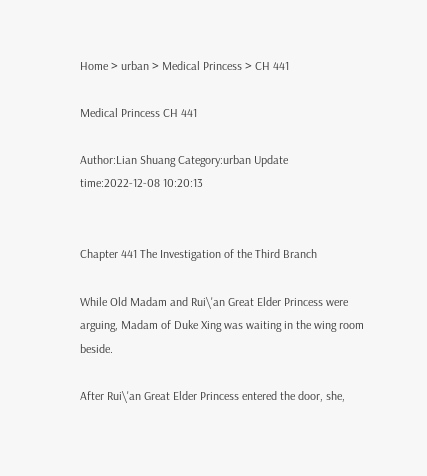Home > urban > Medical Princess > CH 441

Medical Princess CH 441

Author:Lian Shuang Category:urban Update time:2022-12-08 10:20:13


Chapter 441 The Investigation of the Third Branch

While Old Madam and Rui\'an Great Elder Princess were arguing, Madam of Duke Xing was waiting in the wing room beside.

After Rui\'an Great Elder Princess entered the door, she,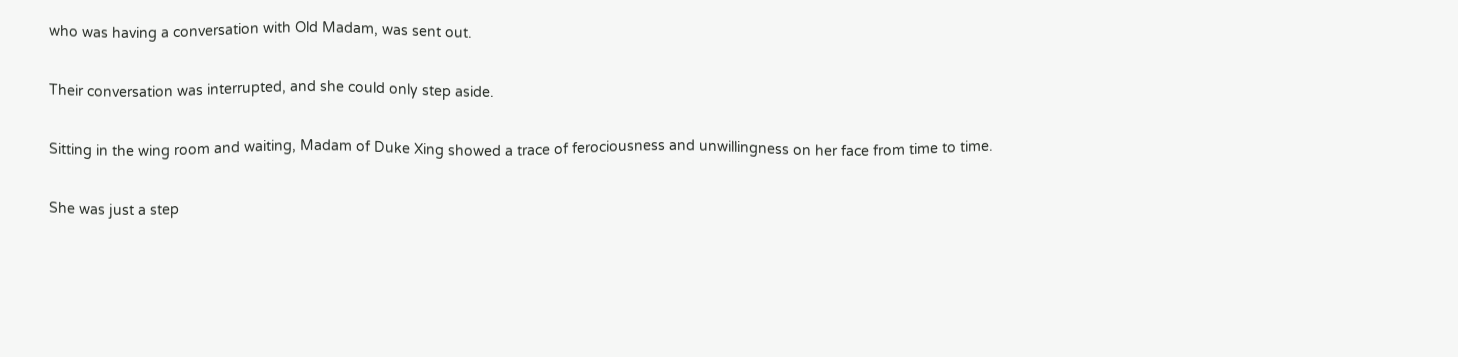who was having a conversation with Old Madam, was sent out.

Their conversation was interrupted, and she could only step aside.

Sitting in the wing room and waiting, Madam of Duke Xing showed a trace of ferociousness and unwillingness on her face from time to time.

She was just a step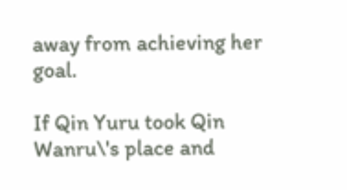away from achieving her goal.

If Qin Yuru took Qin Wanru\'s place and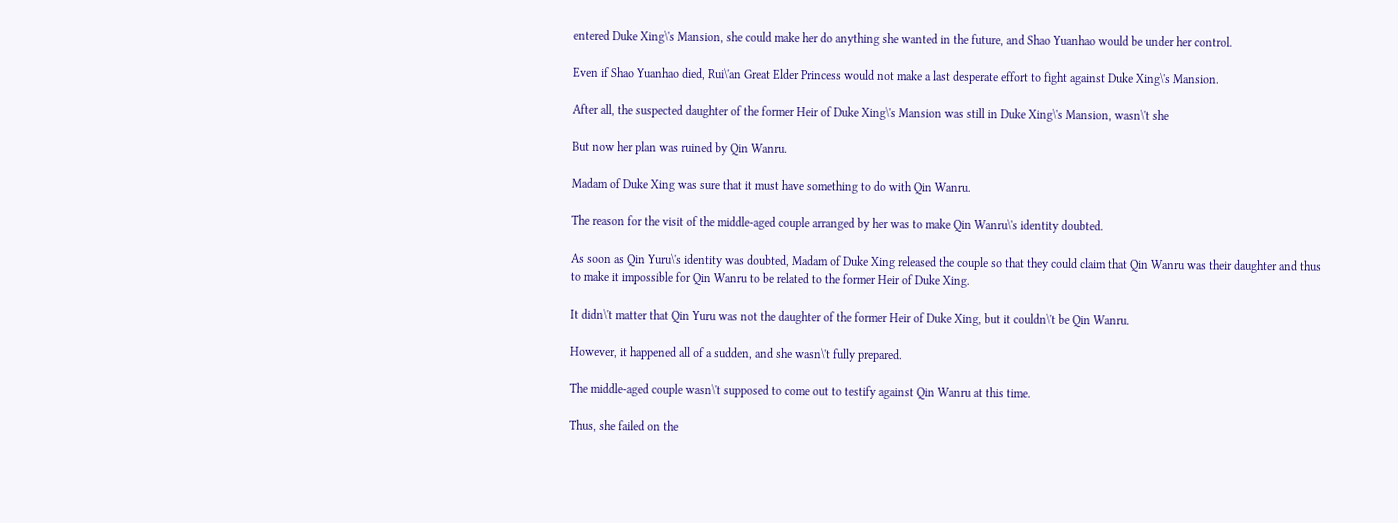entered Duke Xing\'s Mansion, she could make her do anything she wanted in the future, and Shao Yuanhao would be under her control.

Even if Shao Yuanhao died, Rui\'an Great Elder Princess would not make a last desperate effort to fight against Duke Xing\'s Mansion.

After all, the suspected daughter of the former Heir of Duke Xing\'s Mansion was still in Duke Xing\'s Mansion, wasn\'t she

But now her plan was ruined by Qin Wanru.

Madam of Duke Xing was sure that it must have something to do with Qin Wanru.

The reason for the visit of the middle-aged couple arranged by her was to make Qin Wanru\'s identity doubted.

As soon as Qin Yuru\'s identity was doubted, Madam of Duke Xing released the couple so that they could claim that Qin Wanru was their daughter and thus to make it impossible for Qin Wanru to be related to the former Heir of Duke Xing.

It didn\'t matter that Qin Yuru was not the daughter of the former Heir of Duke Xing, but it couldn\'t be Qin Wanru.

However, it happened all of a sudden, and she wasn\'t fully prepared.

The middle-aged couple wasn\'t supposed to come out to testify against Qin Wanru at this time.

Thus, she failed on the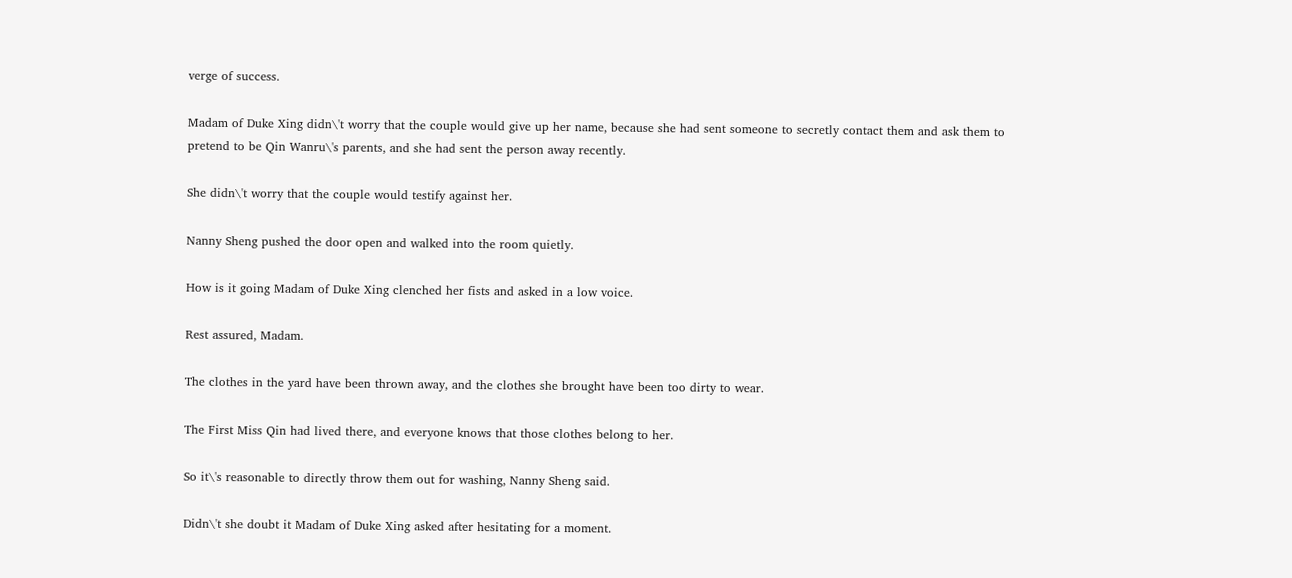verge of success.

Madam of Duke Xing didn\'t worry that the couple would give up her name, because she had sent someone to secretly contact them and ask them to pretend to be Qin Wanru\'s parents, and she had sent the person away recently.

She didn\'t worry that the couple would testify against her.

Nanny Sheng pushed the door open and walked into the room quietly.

How is it going Madam of Duke Xing clenched her fists and asked in a low voice.

Rest assured, Madam.

The clothes in the yard have been thrown away, and the clothes she brought have been too dirty to wear.

The First Miss Qin had lived there, and everyone knows that those clothes belong to her.

So it\'s reasonable to directly throw them out for washing, Nanny Sheng said.

Didn\'t she doubt it Madam of Duke Xing asked after hesitating for a moment.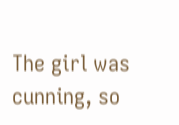The girl was cunning, so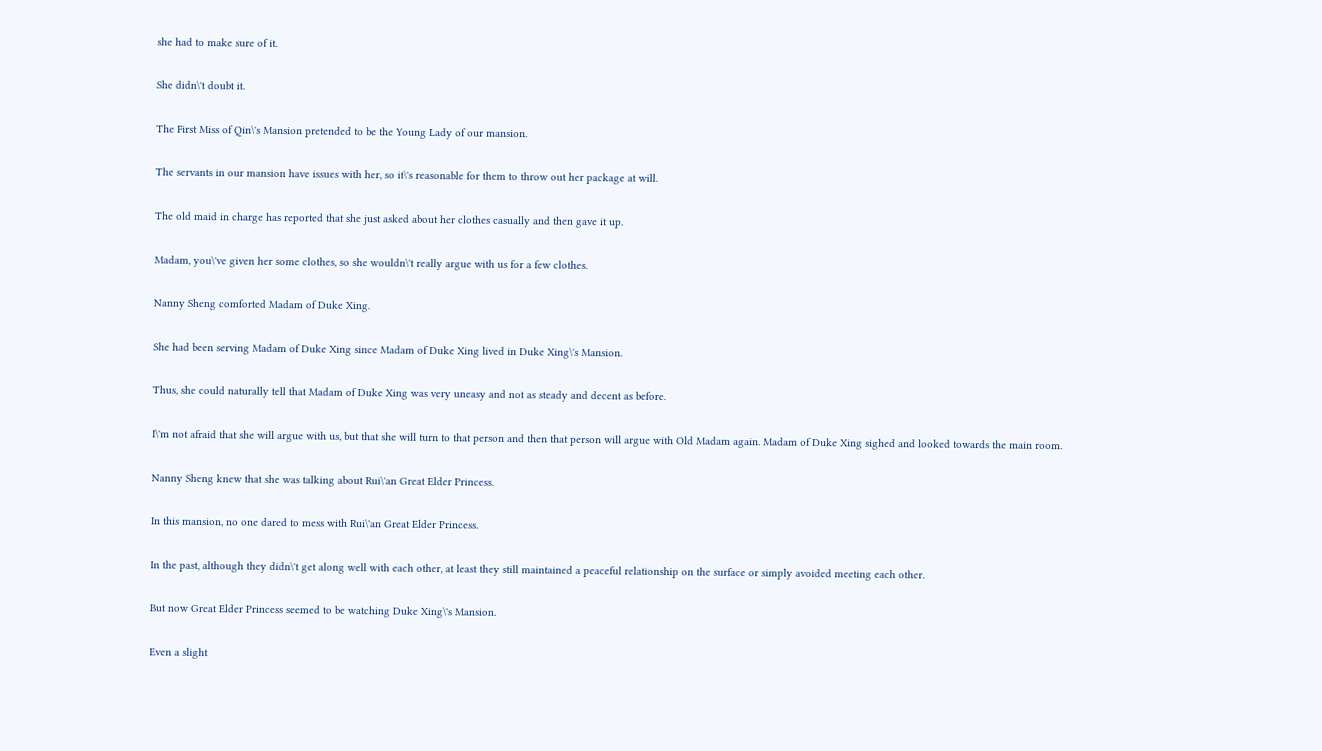she had to make sure of it.

She didn\'t doubt it.

The First Miss of Qin\'s Mansion pretended to be the Young Lady of our mansion.

The servants in our mansion have issues with her, so it\'s reasonable for them to throw out her package at will.

The old maid in charge has reported that she just asked about her clothes casually and then gave it up.

Madam, you\'ve given her some clothes, so she wouldn\'t really argue with us for a few clothes.

Nanny Sheng comforted Madam of Duke Xing.

She had been serving Madam of Duke Xing since Madam of Duke Xing lived in Duke Xing\'s Mansion.

Thus, she could naturally tell that Madam of Duke Xing was very uneasy and not as steady and decent as before.

I\'m not afraid that she will argue with us, but that she will turn to that person and then that person will argue with Old Madam again. Madam of Duke Xing sighed and looked towards the main room.

Nanny Sheng knew that she was talking about Rui\'an Great Elder Princess.

In this mansion, no one dared to mess with Rui\'an Great Elder Princess.

In the past, although they didn\'t get along well with each other, at least they still maintained a peaceful relationship on the surface or simply avoided meeting each other.

But now Great Elder Princess seemed to be watching Duke Xing\'s Mansion.

Even a slight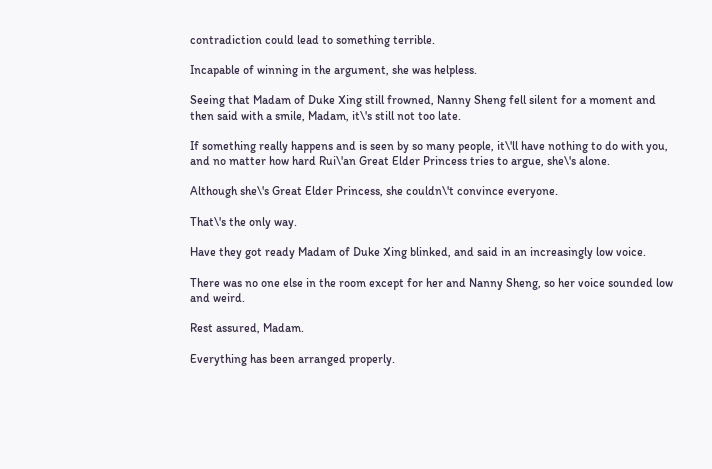contradiction could lead to something terrible.

Incapable of winning in the argument, she was helpless.

Seeing that Madam of Duke Xing still frowned, Nanny Sheng fell silent for a moment and then said with a smile, Madam, it\'s still not too late.

If something really happens and is seen by so many people, it\'ll have nothing to do with you, and no matter how hard Rui\'an Great Elder Princess tries to argue, she\'s alone.

Although she\'s Great Elder Princess, she couldn\'t convince everyone.

That\'s the only way.

Have they got ready Madam of Duke Xing blinked, and said in an increasingly low voice.

There was no one else in the room except for her and Nanny Sheng, so her voice sounded low and weird.

Rest assured, Madam.

Everything has been arranged properly.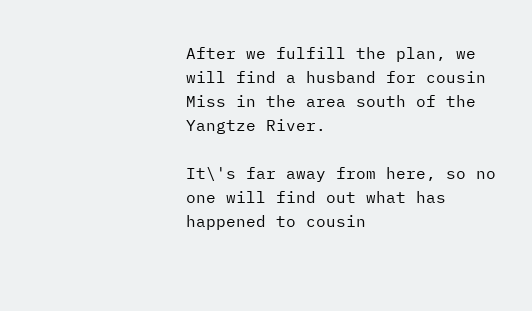After we fulfill the plan, we will find a husband for cousin Miss in the area south of the Yangtze River.

It\'s far away from here, so no one will find out what has happened to cousin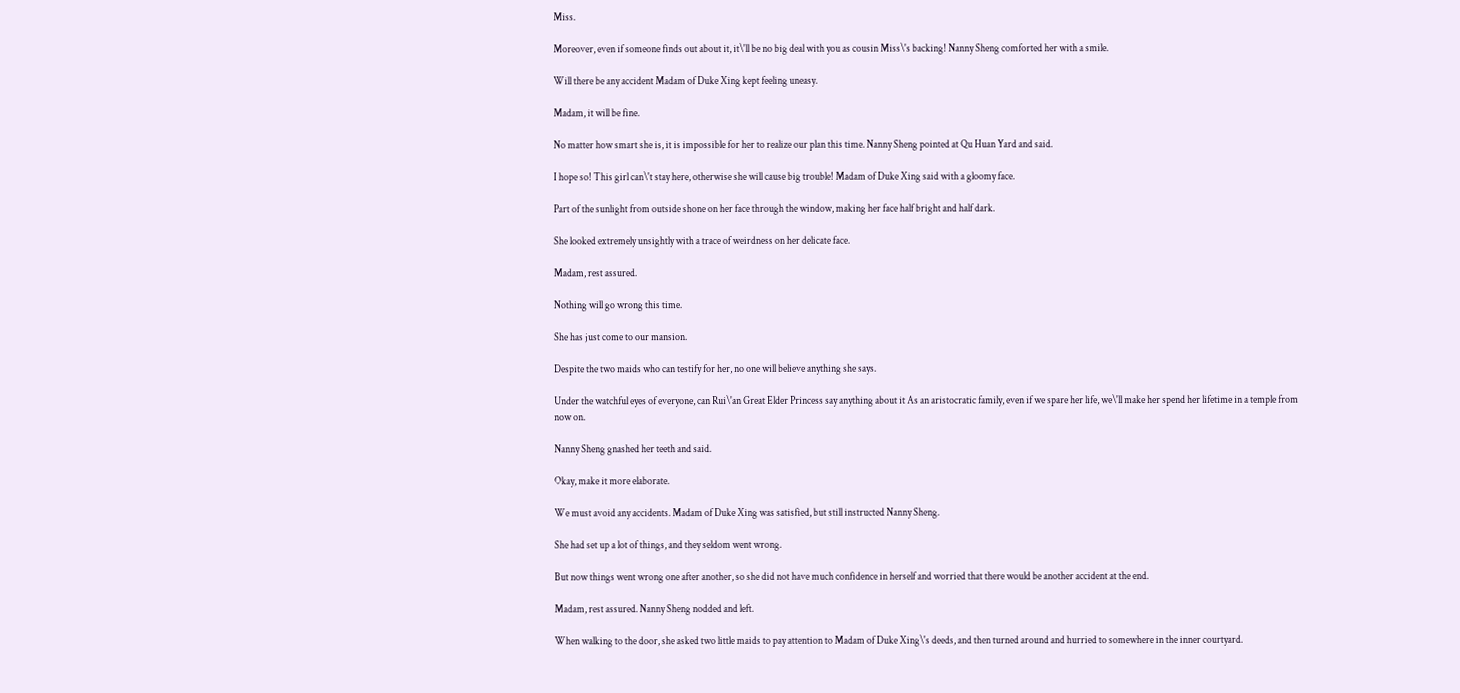Miss.

Moreover, even if someone finds out about it, it\'ll be no big deal with you as cousin Miss\'s backing! Nanny Sheng comforted her with a smile.

Will there be any accident Madam of Duke Xing kept feeling uneasy.

Madam, it will be fine.

No matter how smart she is, it is impossible for her to realize our plan this time. Nanny Sheng pointed at Qu Huan Yard and said.

I hope so! This girl can\'t stay here, otherwise she will cause big trouble! Madam of Duke Xing said with a gloomy face.

Part of the sunlight from outside shone on her face through the window, making her face half bright and half dark.

She looked extremely unsightly with a trace of weirdness on her delicate face.

Madam, rest assured.

Nothing will go wrong this time.

She has just come to our mansion.

Despite the two maids who can testify for her, no one will believe anything she says.

Under the watchful eyes of everyone, can Rui\'an Great Elder Princess say anything about it As an aristocratic family, even if we spare her life, we\'ll make her spend her lifetime in a temple from now on.

Nanny Sheng gnashed her teeth and said.

Okay, make it more elaborate.

We must avoid any accidents. Madam of Duke Xing was satisfied, but still instructed Nanny Sheng.

She had set up a lot of things, and they seldom went wrong.

But now things went wrong one after another, so she did not have much confidence in herself and worried that there would be another accident at the end.

Madam, rest assured. Nanny Sheng nodded and left.

When walking to the door, she asked two little maids to pay attention to Madam of Duke Xing\'s deeds, and then turned around and hurried to somewhere in the inner courtyard.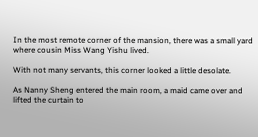In the most remote corner of the mansion, there was a small yard where cousin Miss Wang Yishu lived.

With not many servants, this corner looked a little desolate.

As Nanny Sheng entered the main room, a maid came over and lifted the curtain to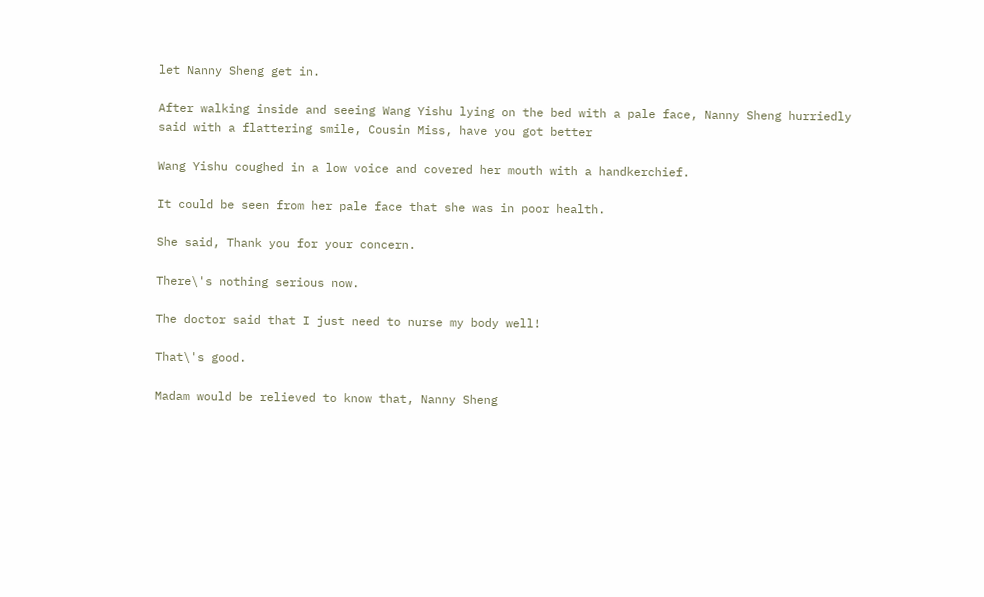let Nanny Sheng get in.

After walking inside and seeing Wang Yishu lying on the bed with a pale face, Nanny Sheng hurriedly said with a flattering smile, Cousin Miss, have you got better

Wang Yishu coughed in a low voice and covered her mouth with a handkerchief.

It could be seen from her pale face that she was in poor health.

She said, Thank you for your concern.

There\'s nothing serious now.

The doctor said that I just need to nurse my body well!

That\'s good.

Madam would be relieved to know that, Nanny Sheng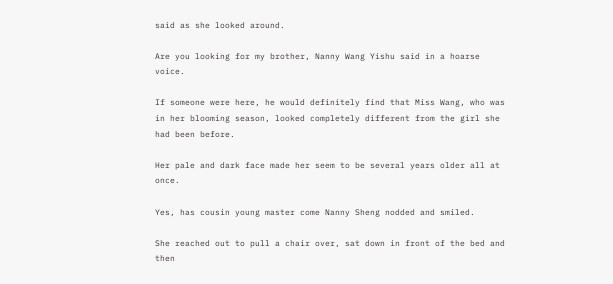said as she looked around.

Are you looking for my brother, Nanny Wang Yishu said in a hoarse voice.

If someone were here, he would definitely find that Miss Wang, who was in her blooming season, looked completely different from the girl she had been before.

Her pale and dark face made her seem to be several years older all at once.

Yes, has cousin young master come Nanny Sheng nodded and smiled.

She reached out to pull a chair over, sat down in front of the bed and then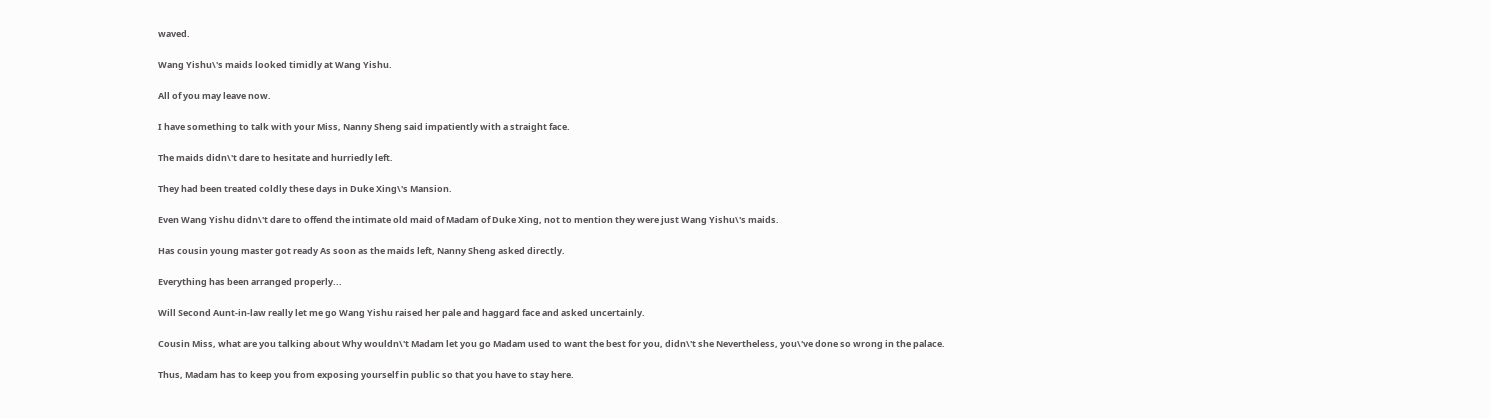waved.

Wang Yishu\'s maids looked timidly at Wang Yishu.

All of you may leave now.

I have something to talk with your Miss, Nanny Sheng said impatiently with a straight face.

The maids didn\'t dare to hesitate and hurriedly left.

They had been treated coldly these days in Duke Xing\'s Mansion.

Even Wang Yishu didn\'t dare to offend the intimate old maid of Madam of Duke Xing, not to mention they were just Wang Yishu\'s maids.

Has cousin young master got ready As soon as the maids left, Nanny Sheng asked directly.

Everything has been arranged properly...

Will Second Aunt-in-law really let me go Wang Yishu raised her pale and haggard face and asked uncertainly.

Cousin Miss, what are you talking about Why wouldn\'t Madam let you go Madam used to want the best for you, didn\'t she Nevertheless, you\'ve done so wrong in the palace.

Thus, Madam has to keep you from exposing yourself in public so that you have to stay here.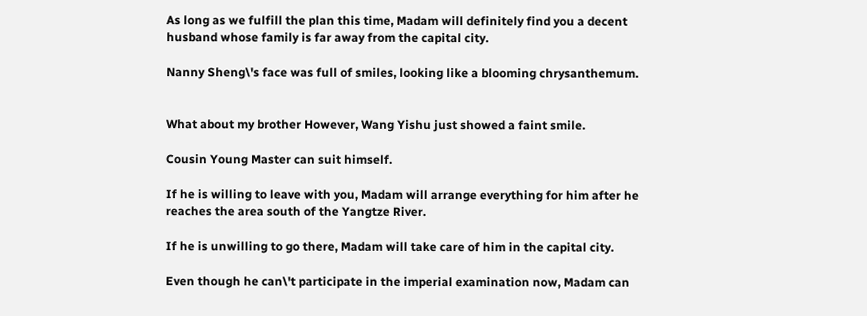As long as we fulfill the plan this time, Madam will definitely find you a decent husband whose family is far away from the capital city.

Nanny Sheng\'s face was full of smiles, looking like a blooming chrysanthemum.


What about my brother However, Wang Yishu just showed a faint smile.

Cousin Young Master can suit himself.

If he is willing to leave with you, Madam will arrange everything for him after he reaches the area south of the Yangtze River.

If he is unwilling to go there, Madam will take care of him in the capital city.

Even though he can\'t participate in the imperial examination now, Madam can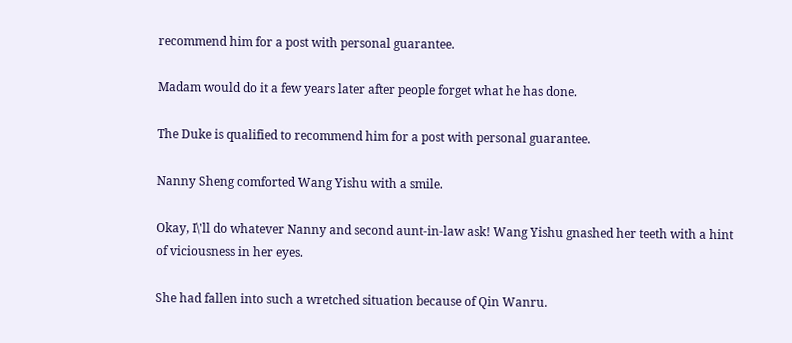recommend him for a post with personal guarantee.

Madam would do it a few years later after people forget what he has done.

The Duke is qualified to recommend him for a post with personal guarantee.

Nanny Sheng comforted Wang Yishu with a smile.

Okay, I\'ll do whatever Nanny and second aunt-in-law ask! Wang Yishu gnashed her teeth with a hint of viciousness in her eyes.

She had fallen into such a wretched situation because of Qin Wanru.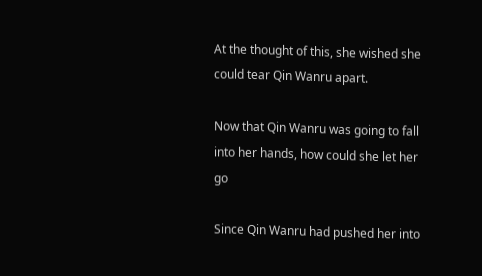At the thought of this, she wished she could tear Qin Wanru apart.

Now that Qin Wanru was going to fall into her hands, how could she let her go

Since Qin Wanru had pushed her into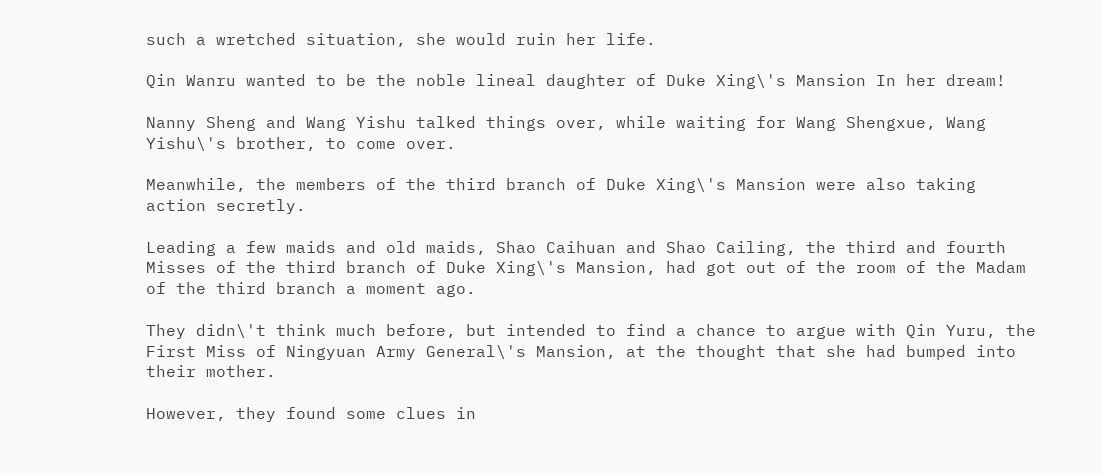such a wretched situation, she would ruin her life.

Qin Wanru wanted to be the noble lineal daughter of Duke Xing\'s Mansion In her dream!

Nanny Sheng and Wang Yishu talked things over, while waiting for Wang Shengxue, Wang Yishu\'s brother, to come over.

Meanwhile, the members of the third branch of Duke Xing\'s Mansion were also taking action secretly.

Leading a few maids and old maids, Shao Caihuan and Shao Cailing, the third and fourth Misses of the third branch of Duke Xing\'s Mansion, had got out of the room of the Madam of the third branch a moment ago.

They didn\'t think much before, but intended to find a chance to argue with Qin Yuru, the First Miss of Ningyuan Army General\'s Mansion, at the thought that she had bumped into their mother.

However, they found some clues in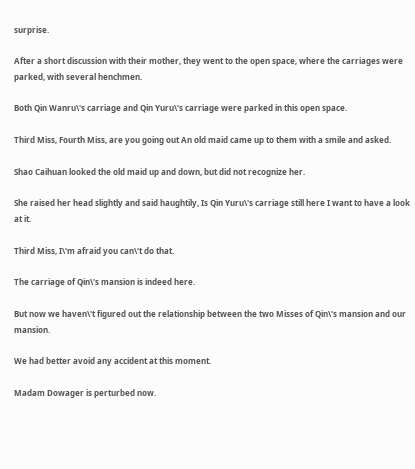surprise.

After a short discussion with their mother, they went to the open space, where the carriages were parked, with several henchmen.

Both Qin Wanru\'s carriage and Qin Yuru\'s carriage were parked in this open space.

Third Miss, Fourth Miss, are you going out An old maid came up to them with a smile and asked.

Shao Caihuan looked the old maid up and down, but did not recognize her.

She raised her head slightly and said haughtily, Is Qin Yuru\'s carriage still here I want to have a look at it.

Third Miss, I\'m afraid you can\'t do that.

The carriage of Qin\'s mansion is indeed here.

But now we haven\'t figured out the relationship between the two Misses of Qin\'s mansion and our mansion.

We had better avoid any accident at this moment.

Madam Dowager is perturbed now.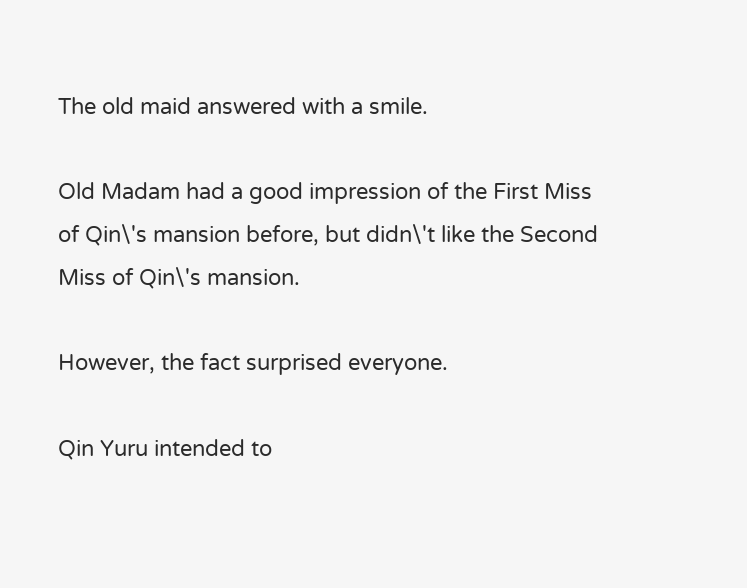The old maid answered with a smile.

Old Madam had a good impression of the First Miss of Qin\'s mansion before, but didn\'t like the Second Miss of Qin\'s mansion.

However, the fact surprised everyone.

Qin Yuru intended to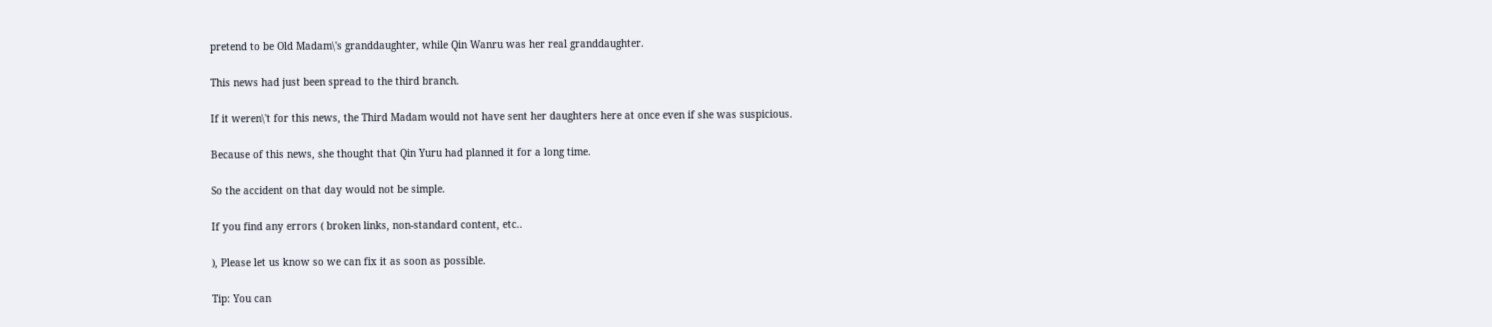pretend to be Old Madam\'s granddaughter, while Qin Wanru was her real granddaughter.

This news had just been spread to the third branch.

If it weren\'t for this news, the Third Madam would not have sent her daughters here at once even if she was suspicious.

Because of this news, she thought that Qin Yuru had planned it for a long time.

So the accident on that day would not be simple.

If you find any errors ( broken links, non-standard content, etc..

), Please let us know so we can fix it as soon as possible.

Tip: You can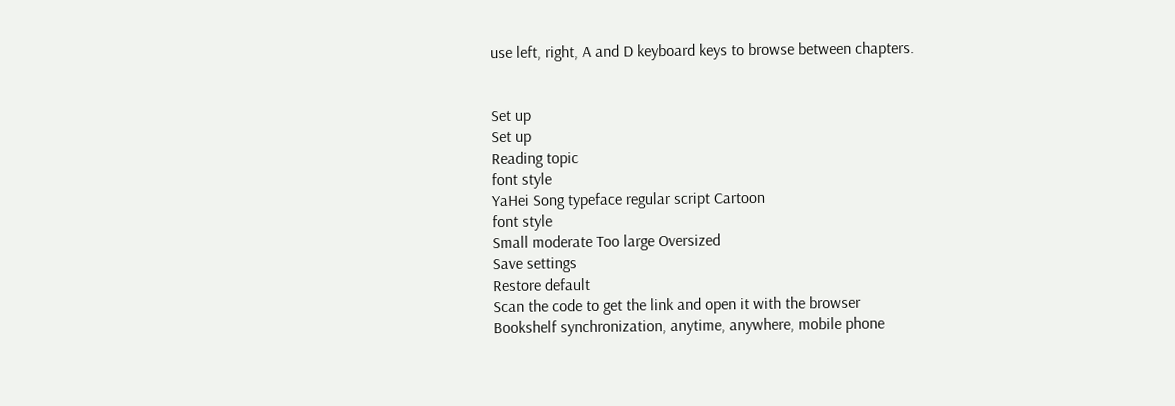use left, right, A and D keyboard keys to browse between chapters.


Set up
Set up
Reading topic
font style
YaHei Song typeface regular script Cartoon
font style
Small moderate Too large Oversized
Save settings
Restore default
Scan the code to get the link and open it with the browser
Bookshelf synchronization, anytime, anywhere, mobile phone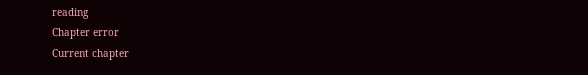reading
Chapter error
Current chapter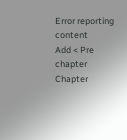Error reporting content
Add < Pre chapter Chapter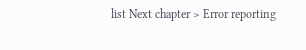list Next chapter > Error reporting